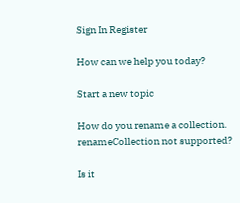Sign In Register

How can we help you today?

Start a new topic

How do you rename a collection. renameCollection not supported?

Is it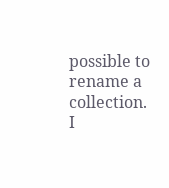possible to rename a collection. I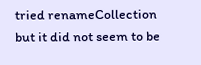tried renameCollection but it did not seem to be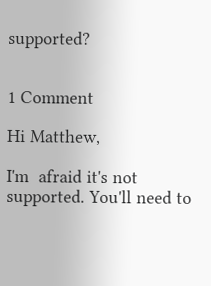supported?


1 Comment

Hi Matthew,

I'm  afraid it's not supported. You'll need to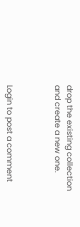drop the existing collection and create a new one.



Login to post a comment